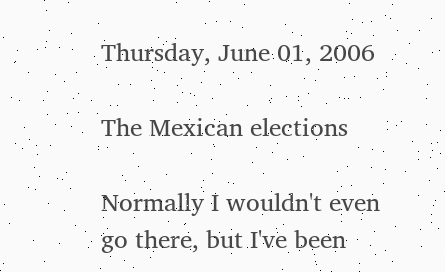Thursday, June 01, 2006

The Mexican elections

Normally I wouldn't even go there, but I've been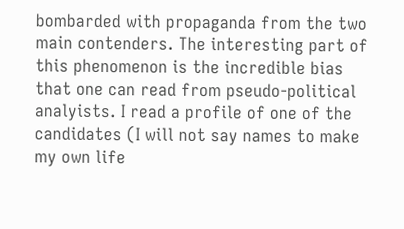bombarded with propaganda from the two main contenders. The interesting part of this phenomenon is the incredible bias that one can read from pseudo-political analyists. I read a profile of one of the candidates (I will not say names to make my own life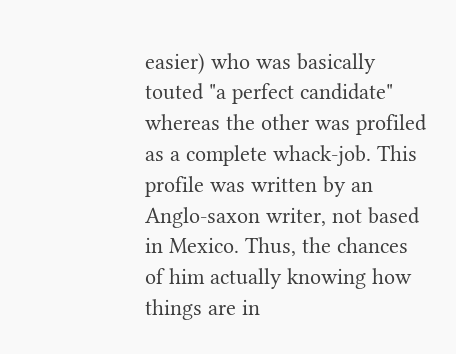easier) who was basically touted "a perfect candidate" whereas the other was profiled as a complete whack-job. This profile was written by an Anglo-saxon writer, not based in Mexico. Thus, the chances of him actually knowing how things are in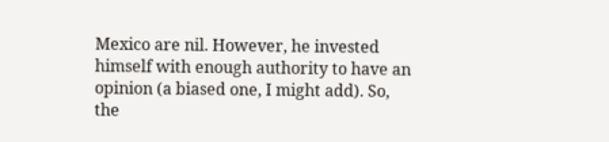Mexico are nil. However, he invested himself with enough authority to have an opinion (a biased one, I might add). So, the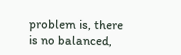problem is, there is no balanced,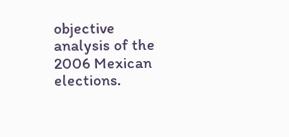objective analysis of the 2006 Mexican elections.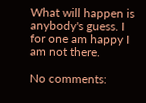What will happen is anybody's guess. I for one am happy I am not there.

No comments: